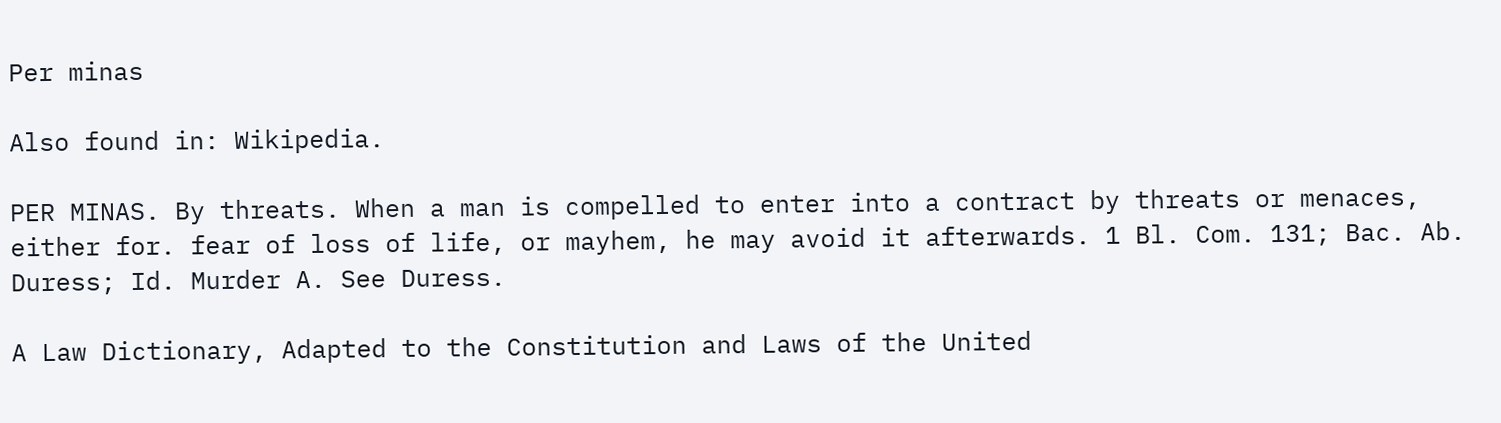Per minas

Also found in: Wikipedia.

PER MINAS. By threats. When a man is compelled to enter into a contract by threats or menaces, either for. fear of loss of life, or mayhem, he may avoid it afterwards. 1 Bl. Com. 131; Bac. Ab. Duress; Id. Murder A. See Duress.

A Law Dictionary, Adapted to the Constitution and Laws of the United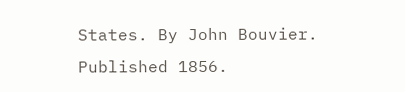States. By John Bouvier. Published 1856.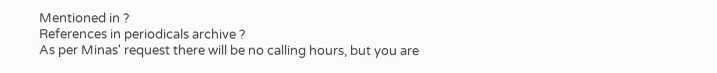Mentioned in ?
References in periodicals archive ?
As per Minas' request there will be no calling hours, but you are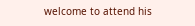welcome to attend his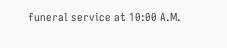funeral service at 10:00 A.M.